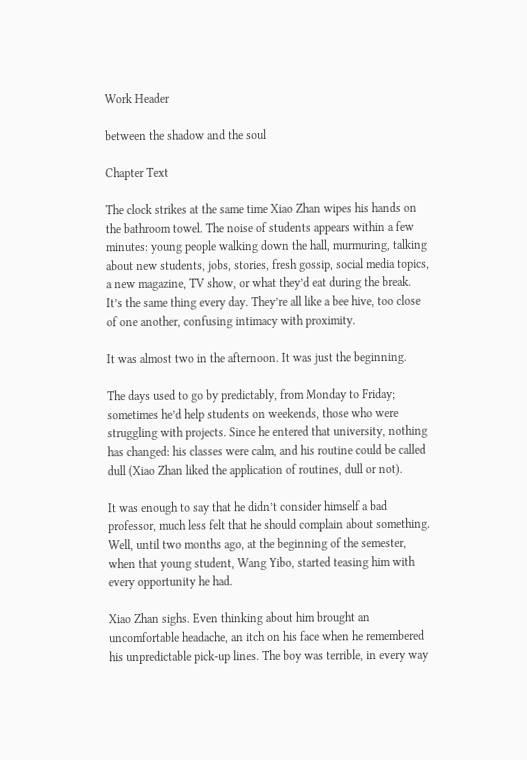Work Header

between the shadow and the soul

Chapter Text

The clock strikes at the same time Xiao Zhan wipes his hands on the bathroom towel. The noise of students appears within a few minutes: young people walking down the hall, murmuring, talking about new students, jobs, stories, fresh gossip, social media topics, a new magazine, TV show, or what they’d eat during the break. It’s the same thing every day. They’re all like a bee hive, too close of one another, confusing intimacy with proximity.

It was almost two in the afternoon. It was just the beginning.

The days used to go by predictably, from Monday to Friday; sometimes he’d help students on weekends, those who were struggling with projects. Since he entered that university, nothing has changed: his classes were calm, and his routine could be called dull (Xiao Zhan liked the application of routines, dull or not).

It was enough to say that he didn’t consider himself a bad professor, much less felt that he should complain about something. Well, until two months ago, at the beginning of the semester, when that young student, Wang Yibo, started teasing him with every opportunity he had.

Xiao Zhan sighs. Even thinking about him brought an uncomfortable headache, an itch on his face when he remembered his unpredictable pick-up lines. The boy was terrible, in every way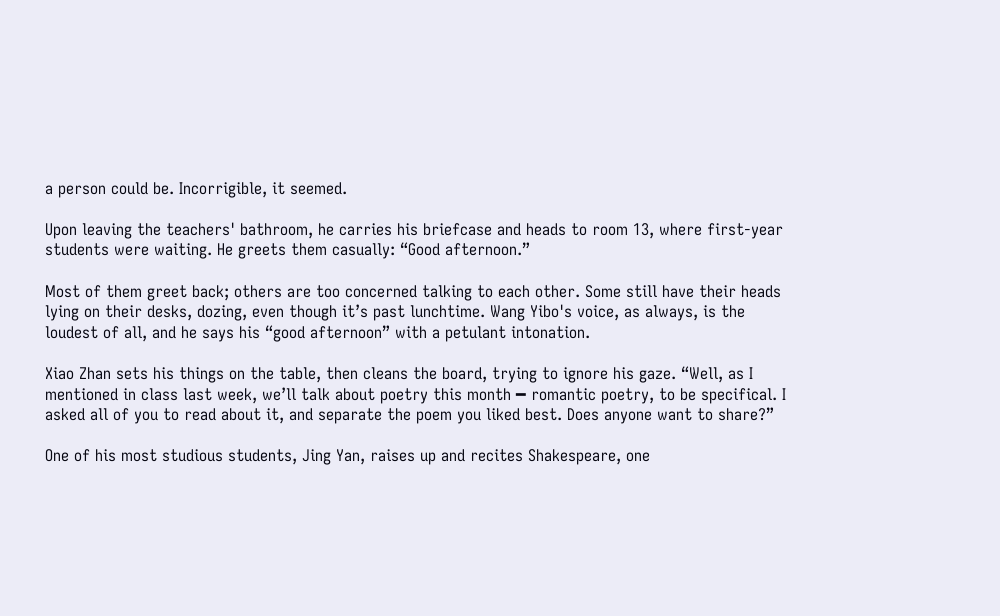a person could be. Incorrigible, it seemed.

Upon leaving the teachers' bathroom, he carries his briefcase and heads to room 13, where first-year students were waiting. He greets them casually: “Good afternoon.”

Most of them greet back; others are too concerned talking to each other. Some still have their heads lying on their desks, dozing, even though it’s past lunchtime. Wang Yibo's voice, as always, is the loudest of all, and he says his “good afternoon” with a petulant intonation.

Xiao Zhan sets his things on the table, then cleans the board, trying to ignore his gaze. “Well, as I mentioned in class last week, we’ll talk about poetry this month ━ romantic poetry, to be specifical. I asked all of you to read about it, and separate the poem you liked best. Does anyone want to share?”

One of his most studious students, Jing Yan, raises up and recites Shakespeare, one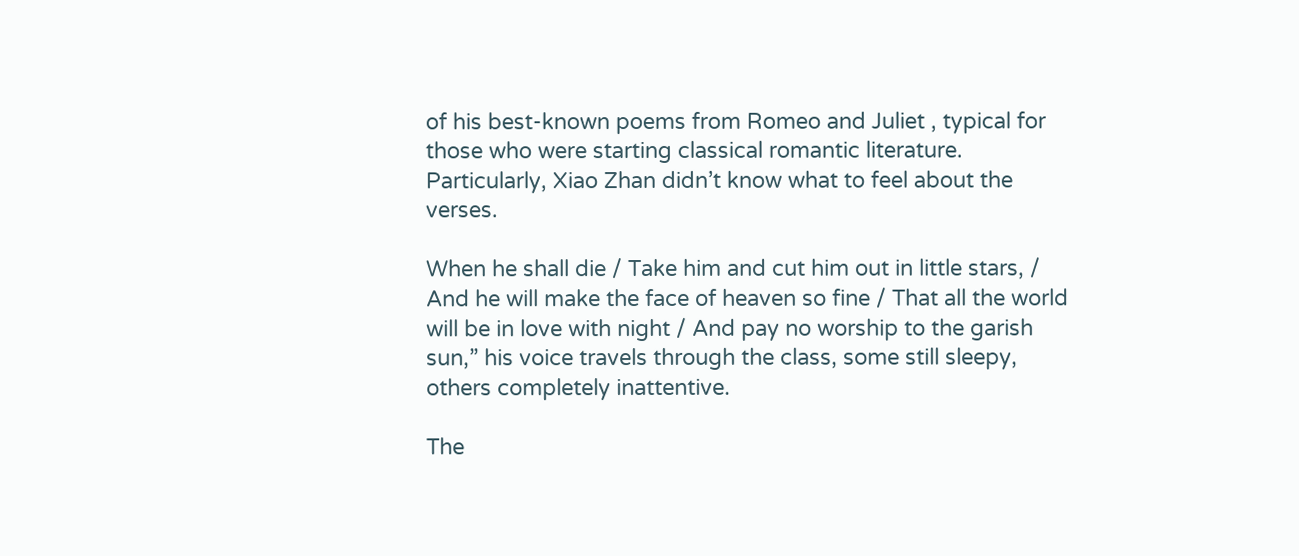of his best-known poems from Romeo and Juliet , typical for those who were starting classical romantic literature. Particularly, Xiao Zhan didn’t know what to feel about the verses.

When he shall die / Take him and cut him out in little stars, / And he will make the face of heaven so fine / That all the world will be in love with night / And pay no worship to the garish sun,” his voice travels through the class, some still sleepy, others completely inattentive.

The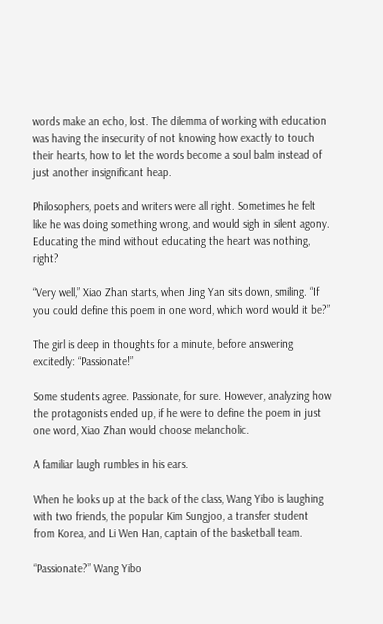words make an echo, lost. The dilemma of working with education was having the insecurity of not knowing how exactly to touch their hearts, how to let the words become a soul balm instead of just another insignificant heap.

Philosophers, poets and writers were all right. Sometimes he felt like he was doing something wrong, and would sigh in silent agony. Educating the mind without educating the heart was nothing, right?

“Very well,” Xiao Zhan starts, when Jing Yan sits down, smiling. “If you could define this poem in one word, which word would it be?”

The girl is deep in thoughts for a minute, before answering excitedly: “Passionate!”

Some students agree. Passionate, for sure. However, analyzing how the protagonists ended up, if he were to define the poem in just one word, Xiao Zhan would choose melancholic.

A familiar laugh rumbles in his ears.

When he looks up at the back of the class, Wang Yibo is laughing with two friends, the popular Kim Sungjoo, a transfer student from Korea, and Li Wen Han, captain of the basketball team.

“Passionate?” Wang Yibo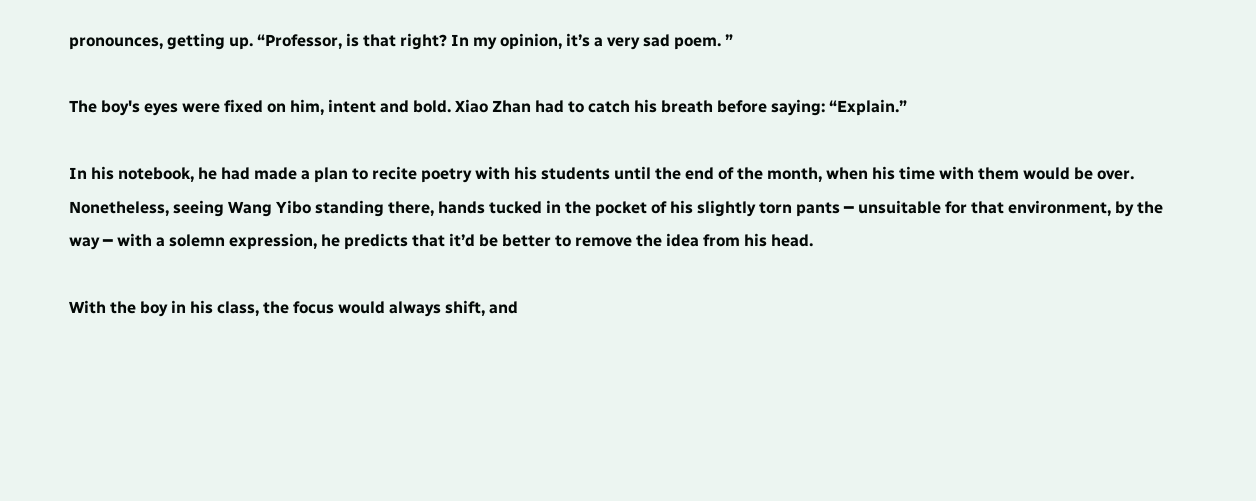pronounces, getting up. “Professor, is that right? In my opinion, it’s a very sad poem. ”

The boy's eyes were fixed on him, intent and bold. Xiao Zhan had to catch his breath before saying: “Explain.”

In his notebook, he had made a plan to recite poetry with his students until the end of the month, when his time with them would be over. Nonetheless, seeing Wang Yibo standing there, hands tucked in the pocket of his slightly torn pants ━ unsuitable for that environment, by the way ━ with a solemn expression, he predicts that it’d be better to remove the idea from his head.

With the boy in his class, the focus would always shift, and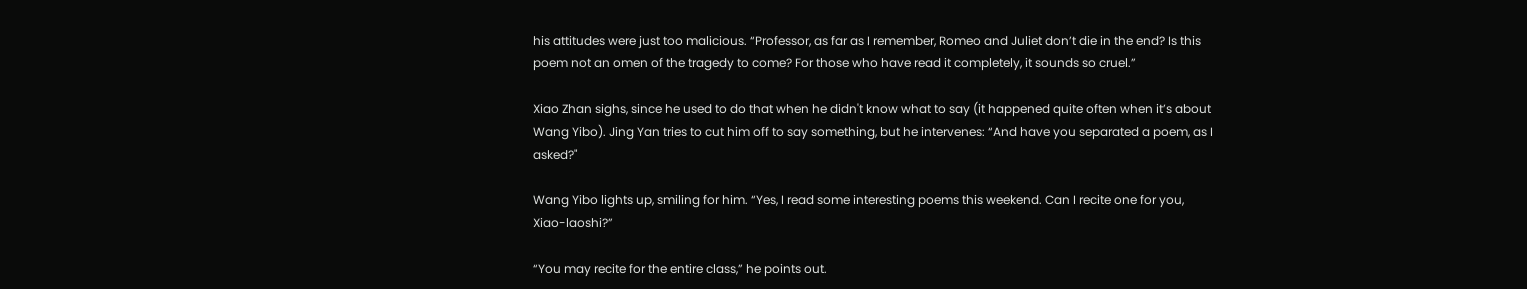his attitudes were just too malicious. “Professor, as far as I remember, Romeo and Juliet don’t die in the end? Is this poem not an omen of the tragedy to come? For those who have read it completely, it sounds so cruel.”

Xiao Zhan sighs, since he used to do that when he didn't know what to say (it happened quite often when it’s about Wang Yibo). Jing Yan tries to cut him off to say something, but he intervenes: “And have you separated a poem, as I asked?"

Wang Yibo lights up, smiling for him. “Yes, I read some interesting poems this weekend. Can I recite one for you, Xiao-laoshi?”

“You may recite for the entire class,” he points out.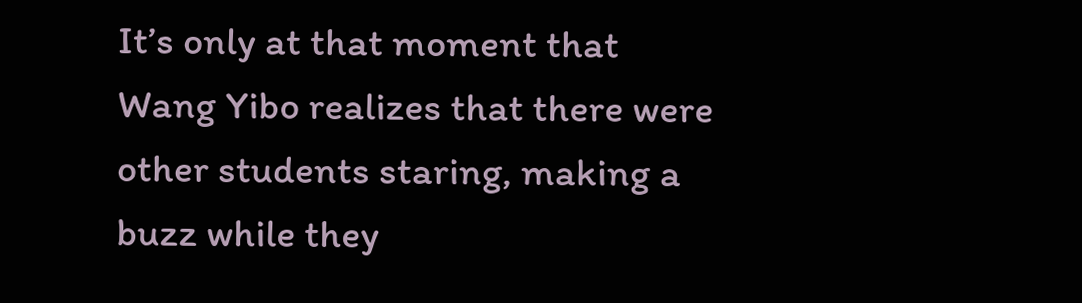It’s only at that moment that Wang Yibo realizes that there were other students staring, making a buzz while they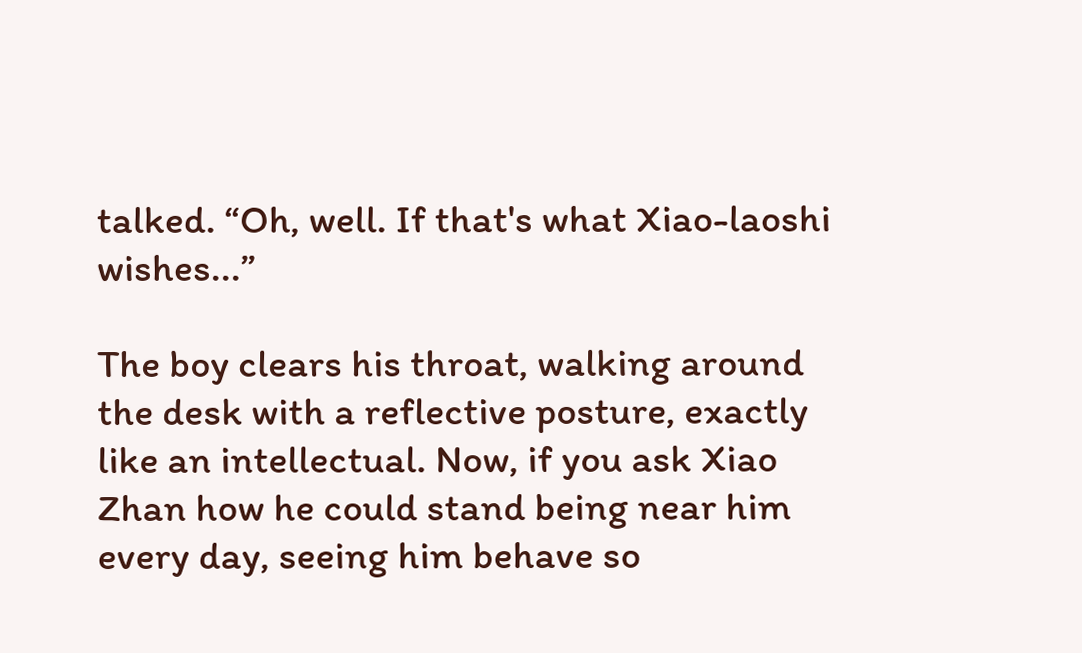talked. “Oh, well. If that's what Xiao-laoshi wishes...”

The boy clears his throat, walking around the desk with a reflective posture, exactly like an intellectual. Now, if you ask Xiao Zhan how he could stand being near him every day, seeing him behave so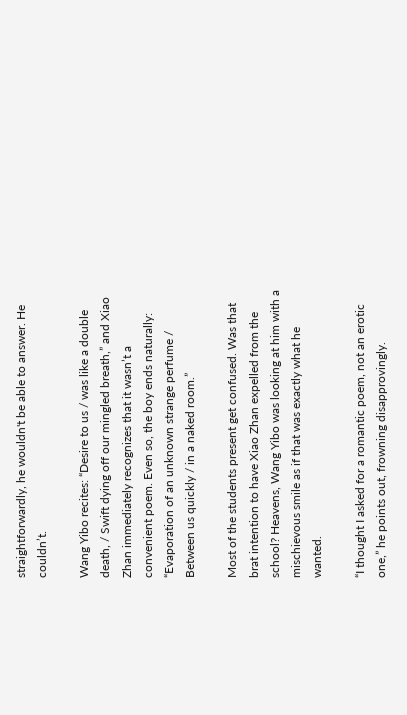straightforwardly, he wouldn't be able to answer. He couldn’t.

Wang Yibo recites: “Desire to us / was like a double death, / Swift dying off our mingled breath,” and Xiao Zhan immediately recognizes that it wasn’t a convenient poem. Even so, the boy ends naturally: “Evaporation of an unknown strange perfume / Between us quickly / in a naked room.”

Most of the students present get confused. Was that brat intention to have Xiao Zhan expelled from the school? Heavens, Wang Yibo was looking at him with a mischievous smile as if that was exactly what he wanted.

“I thought I asked for a romantic poem, not an erotic one,” he points out, frowning disapprovingly.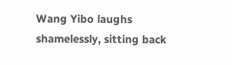Wang Yibo laughs shamelessly, sitting back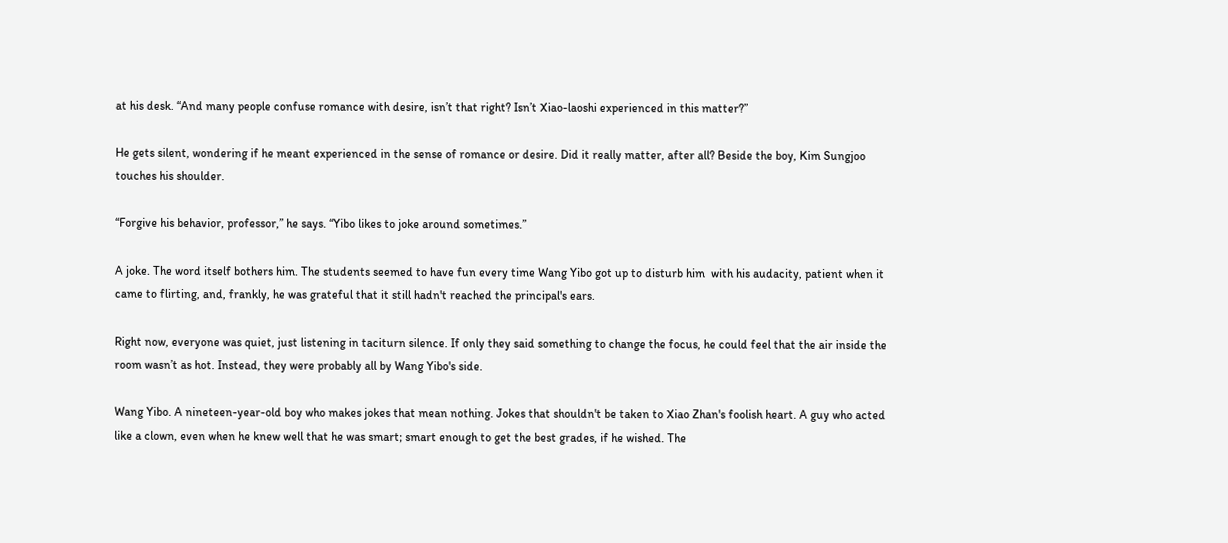at his desk. “And many people confuse romance with desire, isn’t that right? Isn’t Xiao-laoshi experienced in this matter?”

He gets silent, wondering if he meant experienced in the sense of romance or desire. Did it really matter, after all? Beside the boy, Kim Sungjoo touches his shoulder.

“Forgive his behavior, professor,” he says. “Yibo likes to joke around sometimes.”

A joke. The word itself bothers him. The students seemed to have fun every time Wang Yibo got up to disturb him  with his audacity, patient when it came to flirting, and, frankly, he was grateful that it still hadn't reached the principal's ears.

Right now, everyone was quiet, just listening in taciturn silence. If only they said something to change the focus, he could feel that the air inside the room wasn’t as hot. Instead, they were probably all by Wang Yibo's side.

Wang Yibo. A nineteen-year-old boy who makes jokes that mean nothing. Jokes that shouldn't be taken to Xiao Zhan's foolish heart. A guy who acted like a clown, even when he knew well that he was smart; smart enough to get the best grades, if he wished. The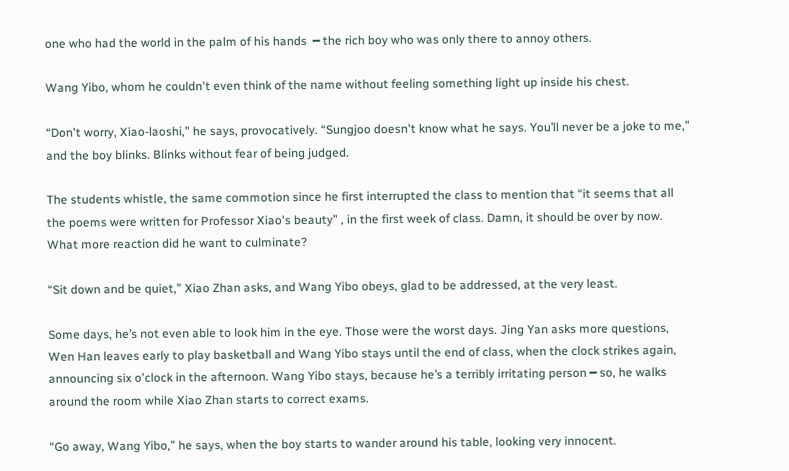one who had the world in the palm of his hands  ━ the rich boy who was only there to annoy others.

Wang Yibo, whom he couldn't even think of the name without feeling something light up inside his chest.

“Don't worry, Xiao-laoshi,” he says, provocatively. “Sungjoo doesn't know what he says. You’ll never be a joke to me,” and the boy blinks. Blinks without fear of being judged.

The students whistle, the same commotion since he first interrupted the class to mention that “it seems that all the poems were written for Professor Xiao's beauty” , in the first week of class. Damn, it should be over by now. What more reaction did he want to culminate?

“Sit down and be quiet,” Xiao Zhan asks, and Wang Yibo obeys, glad to be addressed, at the very least.

Some days, he’s not even able to look him in the eye. Those were the worst days. Jing Yan asks more questions, Wen Han leaves early to play basketball and Wang Yibo stays until the end of class, when the clock strikes again, announcing six o'clock in the afternoon. Wang Yibo stays, because he’s a terribly irritating person ━ so, he walks around the room while Xiao Zhan starts to correct exams.

“Go away, Wang Yibo,” he says, when the boy starts to wander around his table, looking very innocent.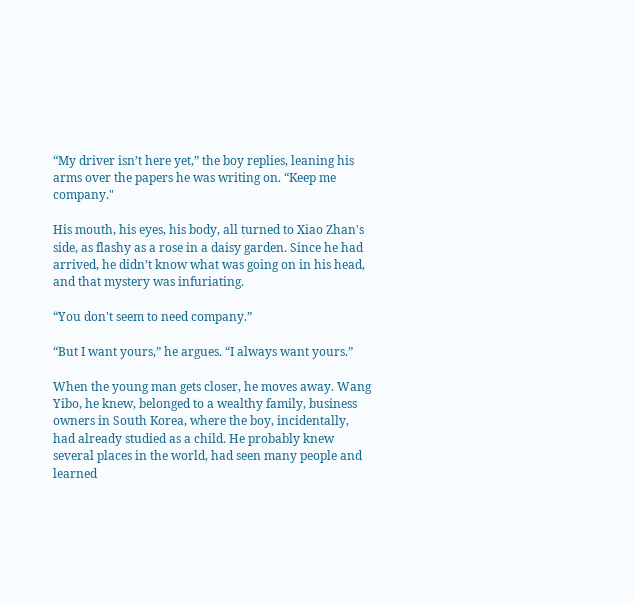“My driver isn’t here yet,” the boy replies, leaning his arms over the papers he was writing on. “Keep me company."

His mouth, his eyes, his body, all turned to Xiao Zhan's side, as flashy as a rose in a daisy garden. Since he had arrived, he didn’t know what was going on in his head, and that mystery was infuriating.

“You don't seem to need company.”

“But I want yours,” he argues. “I always want yours.”

When the young man gets closer, he moves away. Wang Yibo, he knew, belonged to a wealthy family, business owners in South Korea, where the boy, incidentally, had already studied as a child. He probably knew several places in the world, had seen many people and learned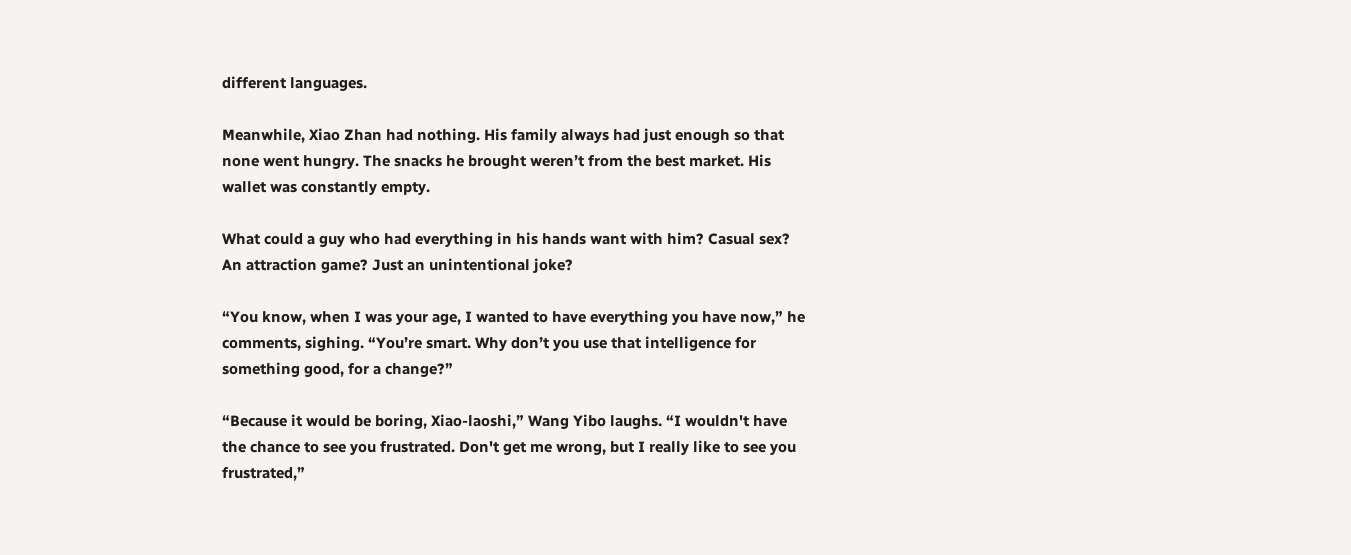different languages.

Meanwhile, Xiao Zhan had nothing. His family always had just enough so that none went hungry. The snacks he brought weren’t from the best market. His wallet was constantly empty.

What could a guy who had everything in his hands want with him? Casual sex? An attraction game? Just an unintentional joke?

“You know, when I was your age, I wanted to have everything you have now,” he comments, sighing. “You’re smart. Why don’t you use that intelligence for something good, for a change?”

“Because it would be boring, Xiao-laoshi,” Wang Yibo laughs. “I wouldn't have the chance to see you frustrated. Don't get me wrong, but I really like to see you frustrated,”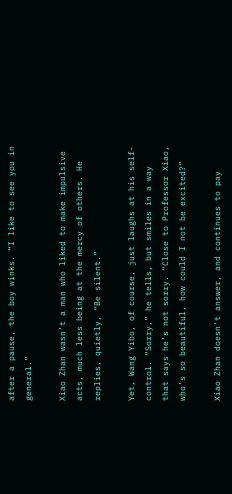after a pause, the boy winks. “I like to see you in general.”

Xiao Zhan wasn’t a man who liked to make impulsive acts, much less being at the mercy of others. He replies, quietly, “Be silent.”

Yet, Wang Yibo, of course, just laughs at his self-control. “Sorry,” he tells, but smiles in a way that says he’s not sorry. “Close to Professor Xiao, who’s so beautiful, how could I not be excited?”

Xiao Zhan doesn’t answer, and continues to pay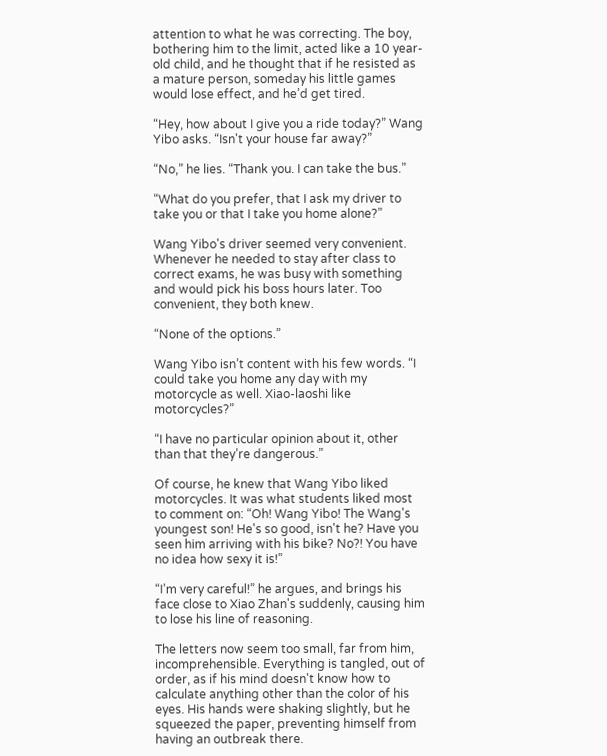attention to what he was correcting. The boy, bothering him to the limit, acted like a 10 year-old child, and he thought that if he resisted as a mature person, someday his little games would lose effect, and he’d get tired.

“Hey, how about I give you a ride today?” Wang Yibo asks. “Isn't your house far away?”

“No,” he lies. “Thank you. I can take the bus.”

“What do you prefer, that I ask my driver to take you or that I take you home alone?”

Wang Yibo's driver seemed very convenient. Whenever he needed to stay after class to correct exams, he was busy with something and would pick his boss hours later. Too convenient, they both knew.

“None of the options.”

Wang Yibo isn’t content with his few words. “I could take you home any day with my motorcycle as well. Xiao-laoshi like motorcycles?”

“I have no particular opinion about it, other than that they’re dangerous.”

Of course, he knew that Wang Yibo liked motorcycles. It was what students liked most to comment on: “Oh! Wang Yibo! The Wang's youngest son! He's so good, isn't he? Have you seen him arriving with his bike? No?! You have no idea how sexy it is!”

“I’m very careful!” he argues, and brings his face close to Xiao Zhan's suddenly, causing him to lose his line of reasoning.

The letters now seem too small, far from him, incomprehensible. Everything is tangled, out of order, as if his mind doesn't know how to calculate anything other than the color of his eyes. His hands were shaking slightly, but he squeezed the paper, preventing himself from having an outbreak there.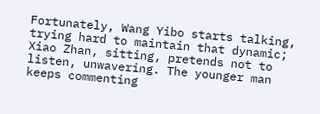Fortunately, Wang Yibo starts talking, trying hard to maintain that dynamic; Xiao Zhan, sitting, pretends not to listen, unwavering. The younger man keeps commenting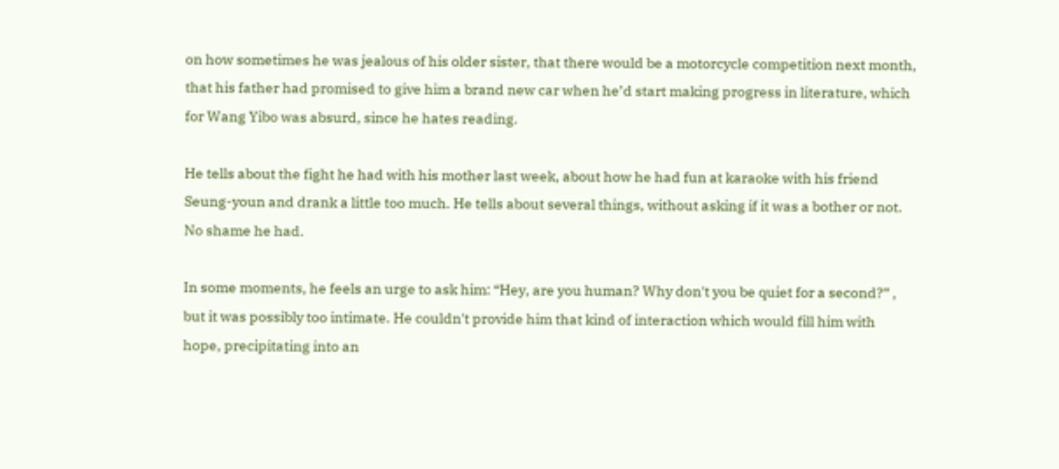on how sometimes he was jealous of his older sister, that there would be a motorcycle competition next month, that his father had promised to give him a brand new car when he’d start making progress in literature, which for Wang Yibo was absurd, since he hates reading.

He tells about the fight he had with his mother last week, about how he had fun at karaoke with his friend Seung-youn and drank a little too much. He tells about several things, without asking if it was a bother or not. No shame he had.

In some moments, he feels an urge to ask him: “Hey, are you human? Why don't you be quiet for a second?” , but it was possibly too intimate. He couldn't provide him that kind of interaction which would fill him with hope, precipitating into an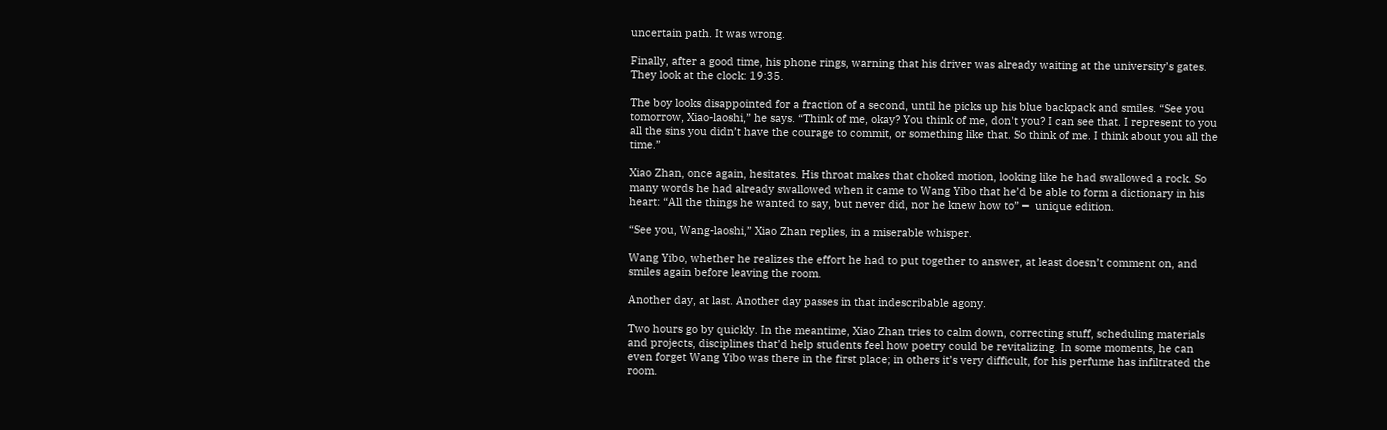uncertain path. It was wrong.

Finally, after a good time, his phone rings, warning that his driver was already waiting at the university’s gates. They look at the clock: 19:35.

The boy looks disappointed for a fraction of a second, until he picks up his blue backpack and smiles. “See you tomorrow, Xiao-laoshi,” he says. “Think of me, okay? You think of me, don't you? I can see that. I represent to you all the sins you didn’t have the courage to commit, or something like that. So think of me. I think about you all the time.”

Xiao Zhan, once again, hesitates. His throat makes that choked motion, looking like he had swallowed a rock. So many words he had already swallowed when it came to Wang Yibo that he’d be able to form a dictionary in his heart: “All the things he wanted to say, but never did, nor he knew how to” ━  unique edition.

“See you, Wang-laoshi,” Xiao Zhan replies, in a miserable whisper.

Wang Yibo, whether he realizes the effort he had to put together to answer, at least doesn’t comment on, and smiles again before leaving the room.

Another day, at last. Another day passes in that indescribable agony.

Two hours go by quickly. In the meantime, Xiao Zhan tries to calm down, correcting stuff, scheduling materials and projects, disciplines that’d help students feel how poetry could be revitalizing. In some moments, he can even forget Wang Yibo was there in the first place; in others it’s very difficult, for his perfume has infiltrated the room.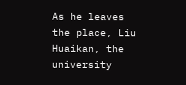As he leaves the place, Liu Huaikan, the university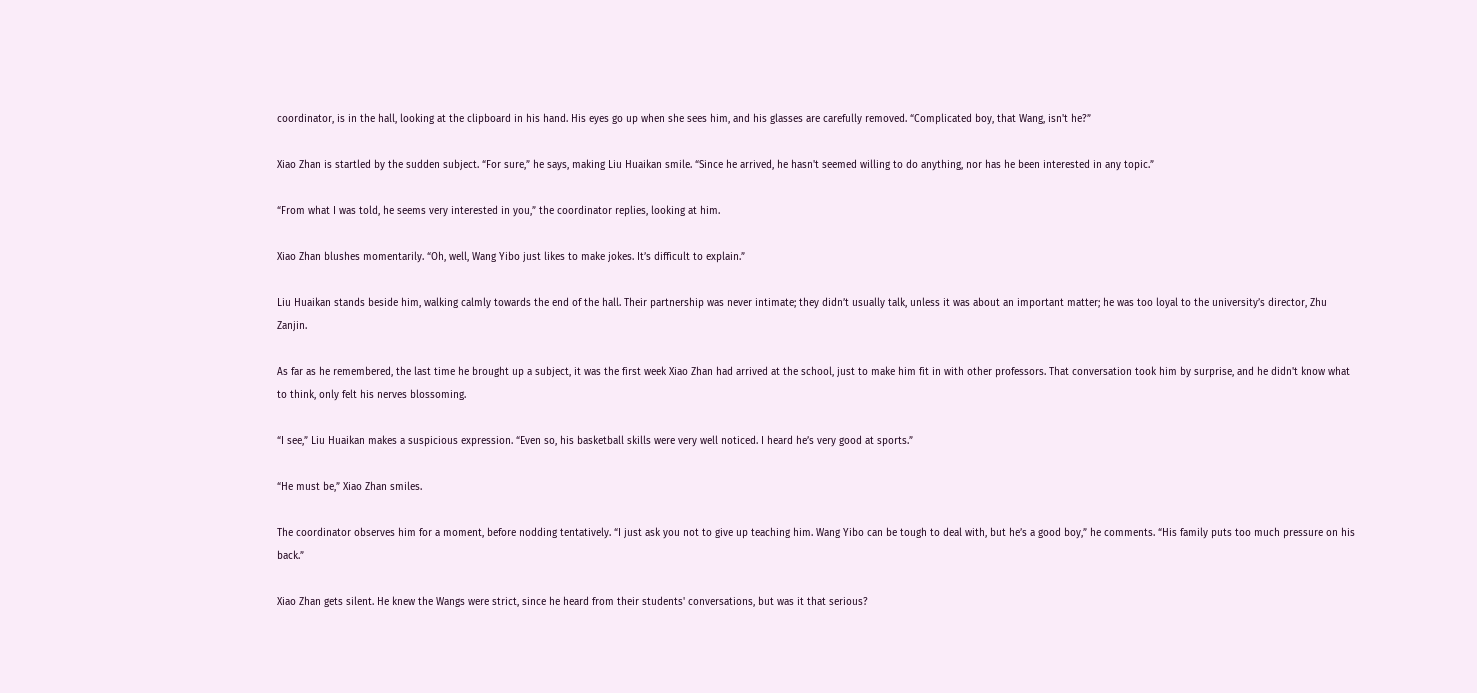coordinator, is in the hall, looking at the clipboard in his hand. His eyes go up when she sees him, and his glasses are carefully removed. “Complicated boy, that Wang, isn't he?”

Xiao Zhan is startled by the sudden subject. “For sure,” he says, making Liu Huaikan smile. “Since he arrived, he hasn't seemed willing to do anything, nor has he been interested in any topic.”

“From what I was told, he seems very interested in you,” the coordinator replies, looking at him.

Xiao Zhan blushes momentarily. “Oh, well, Wang Yibo just likes to make jokes. It’s difficult to explain.”

Liu Huaikan stands beside him, walking calmly towards the end of the hall. Their partnership was never intimate; they didn’t usually talk, unless it was about an important matter; he was too loyal to the university’s director, Zhu Zanjin.

As far as he remembered, the last time he brought up a subject, it was the first week Xiao Zhan had arrived at the school, just to make him fit in with other professors. That conversation took him by surprise, and he didn't know what to think, only felt his nerves blossoming.

“I see,” Liu Huaikan makes a suspicious expression. “Even so, his basketball skills were very well noticed. I heard he’s very good at sports.”

“He must be,” Xiao Zhan smiles.

The coordinator observes him for a moment, before nodding tentatively. “I just ask you not to give up teaching him. Wang Yibo can be tough to deal with, but he’s a good boy,” he comments. “His family puts too much pressure on his back.”

Xiao Zhan gets silent. He knew the Wangs were strict, since he heard from their students' conversations, but was it that serious?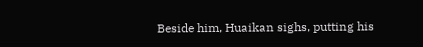Beside him, Huaikan sighs, putting his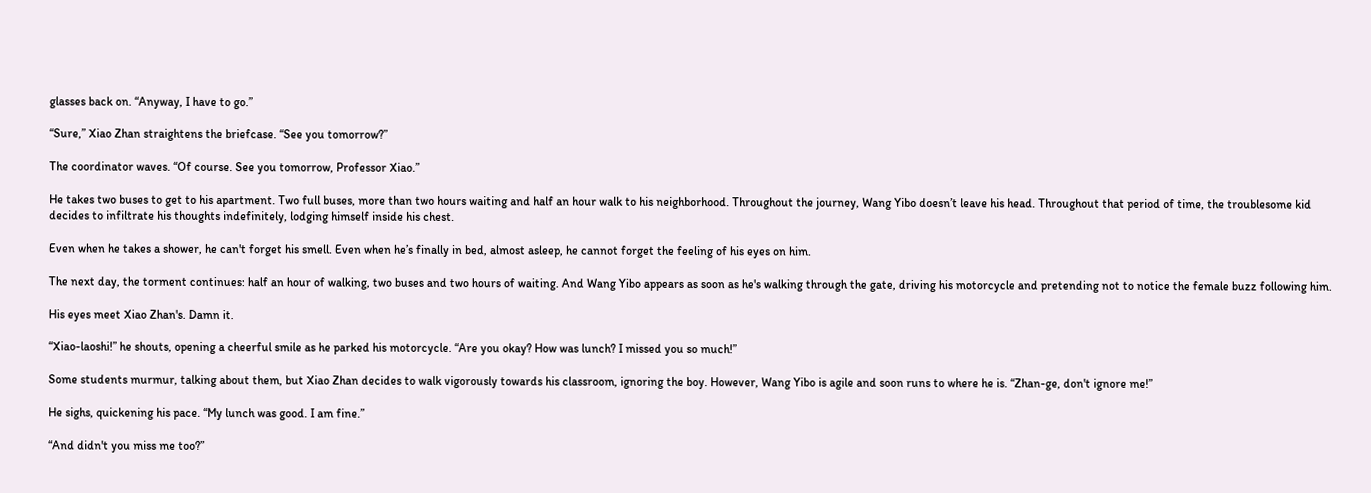glasses back on. “Anyway, I have to go.”

“Sure,” Xiao Zhan straightens the briefcase. “See you tomorrow?”

The coordinator waves. “Of course. See you tomorrow, Professor Xiao.”

He takes two buses to get to his apartment. Two full buses, more than two hours waiting and half an hour walk to his neighborhood. Throughout the journey, Wang Yibo doesn’t leave his head. Throughout that period of time, the troublesome kid decides to infiltrate his thoughts indefinitely, lodging himself inside his chest.

Even when he takes a shower, he can't forget his smell. Even when he’s finally in bed, almost asleep, he cannot forget the feeling of his eyes on him.

The next day, the torment continues: half an hour of walking, two buses and two hours of waiting. And Wang Yibo appears as soon as he's walking through the gate, driving his motorcycle and pretending not to notice the female buzz following him.

His eyes meet Xiao Zhan's. Damn it.

“Xiao-laoshi!” he shouts, opening a cheerful smile as he parked his motorcycle. “Are you okay? How was lunch? I missed you so much!”

Some students murmur, talking about them, but Xiao Zhan decides to walk vigorously towards his classroom, ignoring the boy. However, Wang Yibo is agile and soon runs to where he is. “Zhan-ge, don't ignore me!”

He sighs, quickening his pace. “My lunch was good. I am fine.”

“And didn't you miss me too?”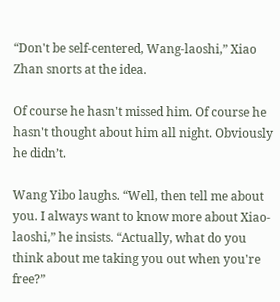“Don't be self-centered, Wang-laoshi,” Xiao Zhan snorts at the idea.

Of course he hasn't missed him. Of course he hasn't thought about him all night. Obviously he didn’t.

Wang Yibo laughs. “Well, then tell me about you. I always want to know more about Xiao-laoshi,” he insists. “Actually, what do you think about me taking you out when you're free?”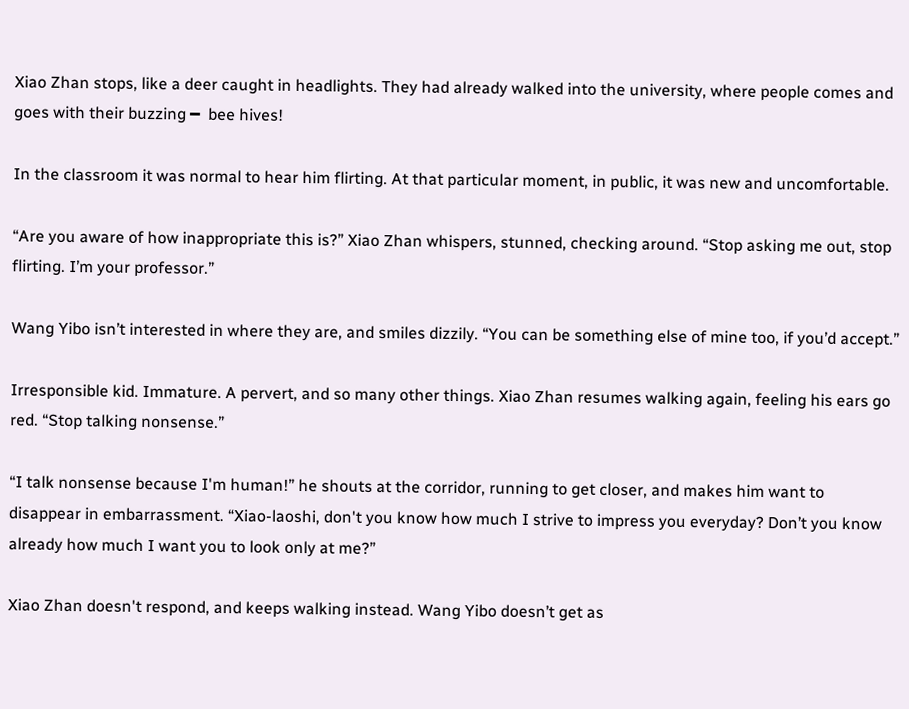Xiao Zhan stops, like a deer caught in headlights. They had already walked into the university, where people comes and goes with their buzzing ━  bee hives!

In the classroom it was normal to hear him flirting. At that particular moment, in public, it was new and uncomfortable.

“Are you aware of how inappropriate this is?” Xiao Zhan whispers, stunned, checking around. “Stop asking me out, stop flirting. I’m your professor.”

Wang Yibo isn’t interested in where they are, and smiles dizzily. “You can be something else of mine too, if you’d accept.”

Irresponsible kid. Immature. A pervert, and so many other things. Xiao Zhan resumes walking again, feeling his ears go red. “Stop talking nonsense.”

“I talk nonsense because I'm human!” he shouts at the corridor, running to get closer, and makes him want to disappear in embarrassment. “Xiao-laoshi, don't you know how much I strive to impress you everyday? Don’t you know already how much I want you to look only at me?”

Xiao Zhan doesn't respond, and keeps walking instead. Wang Yibo doesn’t get as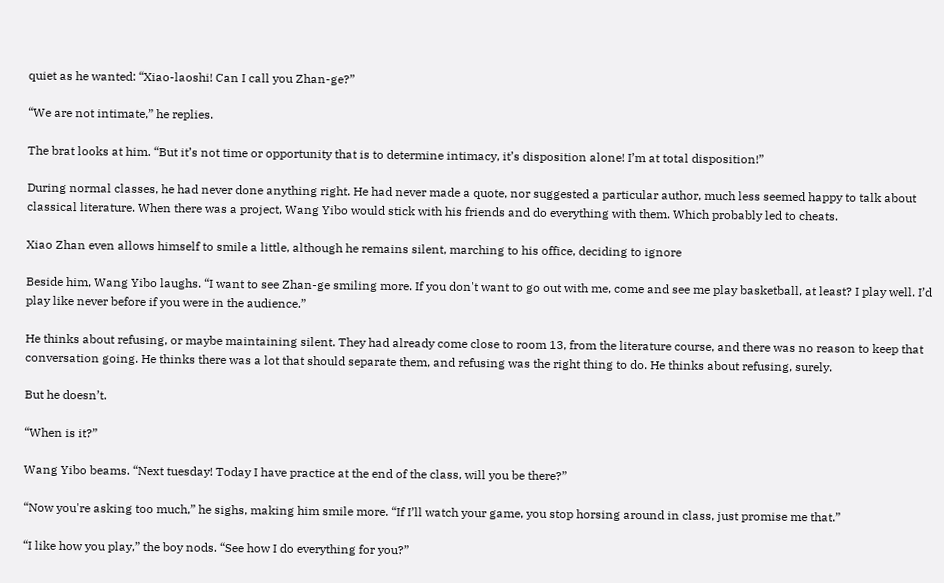quiet as he wanted: “Xiao-laoshi! Can I call you Zhan-ge?”

“We are not intimate,” he replies.

The brat looks at him. “But it’s not time or opportunity that is to determine intimacy, it’s disposition alone! I’m at total disposition!”

During normal classes, he had never done anything right. He had never made a quote, nor suggested a particular author, much less seemed happy to talk about classical literature. When there was a project, Wang Yibo would stick with his friends and do everything with them. Which probably led to cheats.

Xiao Zhan even allows himself to smile a little, although he remains silent, marching to his office, deciding to ignore

Beside him, Wang Yibo laughs. “I want to see Zhan-ge smiling more. If you don't want to go out with me, come and see me play basketball, at least? I play well. I’d play like never before if you were in the audience.”

He thinks about refusing, or maybe maintaining silent. They had already come close to room 13, from the literature course, and there was no reason to keep that conversation going. He thinks there was a lot that should separate them, and refusing was the right thing to do. He thinks about refusing, surely.

But he doesn’t.

“When is it?”

Wang Yibo beams. “Next tuesday! Today I have practice at the end of the class, will you be there?”

“Now you're asking too much,” he sighs, making him smile more. “If I’ll watch your game, you stop horsing around in class, just promise me that.”

“I like how you play,” the boy nods. “See how I do everything for you?”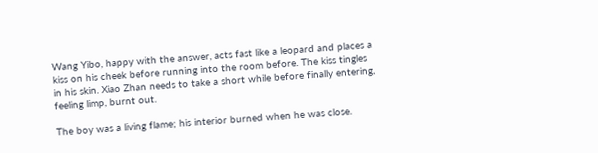Wang Yibo, happy with the answer, acts fast like a leopard and places a kiss on his cheek before running into the room before. The kiss tingles in his skin. Xiao Zhan needs to take a short while before finally entering, feeling limp, burnt out.

The boy was a living flame; his interior burned when he was close.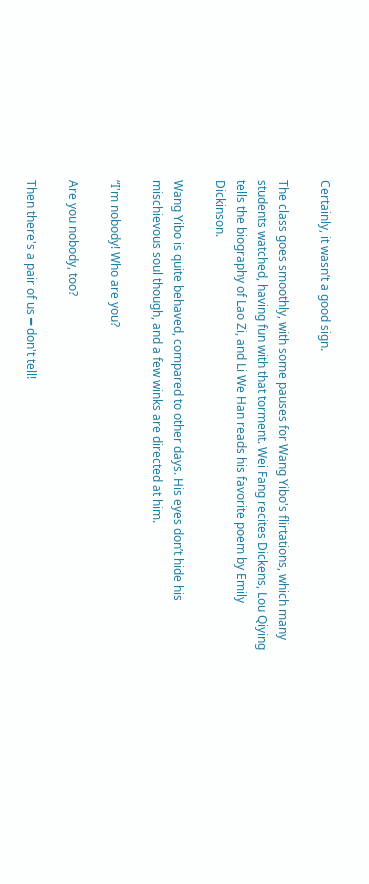Certainly, it wasn’t a good sign.

The class goes smoothly, with some pauses for Wang Yibo's flirtations, which many students watched, having fun with that torment. Wei Fang recites Dickens, Lou Qiying tells the biography of Lao Zi, and Li We Han reads his favorite poem by Emily Dickinson.

Wang Yibo is quite behaved, compared to other days. His eyes don’t hide his mischievous soul though, and a few winks are directed at him.

“I'm nobody! Who are you?

Are you nobody, too?

Then there's a pair of us ━ don't tell!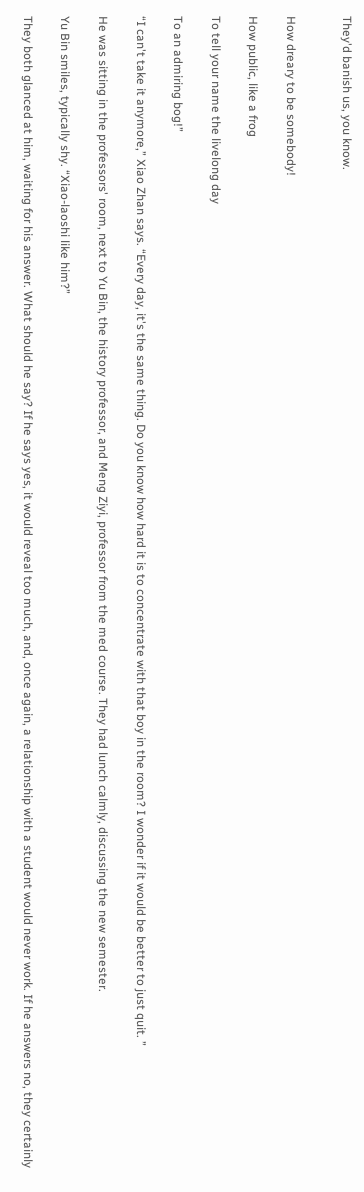They'd banish us, you know.


How dreary to be somebody!

How public, like a frog

To tell your name the livelong day

To an admiring bog!”

“I can't take it anymore,” Xiao Zhan says. “Every day, it's the same thing. Do you know how hard it is to concentrate with that boy in the room? I wonder if it would be better to just quit. ”

He was sitting in the professors' room, next to Yu Bin, the history professor, and Meng Ziyi, professor from the med course. They had lunch calmly, discussing the new semester.

Yu Bin smiles, typically shy. “Xiao-laoshi like him?”

They both glanced at him, waiting for his answer. What should he say? If he says yes, it would reveal too much, and, once again, a relationship with a student would never work. If he answers no, they certainly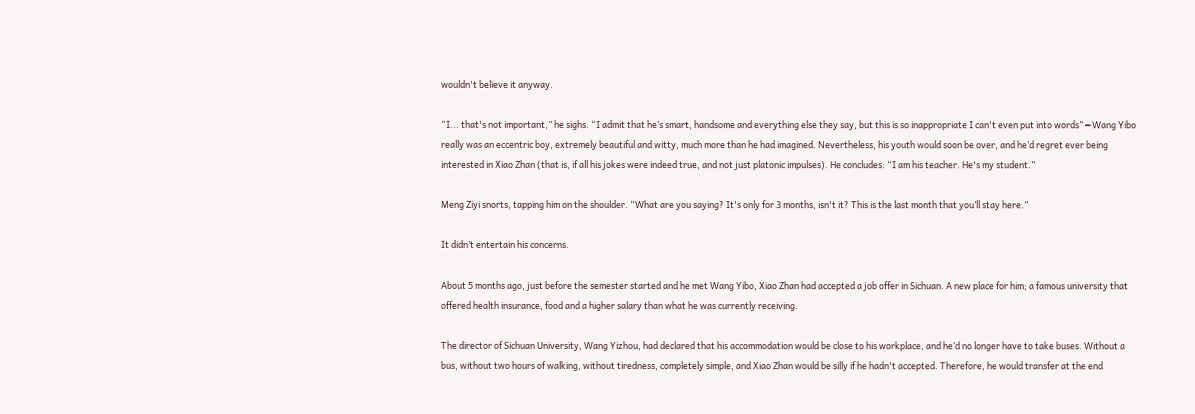wouldn't believe it anyway.

“I... that's not important,” he sighs. “I admit that he’s smart, handsome and everything else they say, but this is so inappropriate I can't even put into words” ━ Wang Yibo really was an eccentric boy, extremely beautiful and witty, much more than he had imagined. Nevertheless, his youth would soon be over, and he’d regret ever being interested in Xiao Zhan (that is, if all his jokes were indeed true, and not just platonic impulses). He concludes: “I am his teacher. He's my student.”

Meng Ziyi snorts, tapping him on the shoulder. “What are you saying? It's only for 3 months, isn't it? This is the last month that you’ll stay here.”

It didn’t entertain his concerns.

About 5 months ago, just before the semester started and he met Wang Yibo, Xiao Zhan had accepted a job offer in Sichuan. A new place for him; a famous university that offered health insurance, food and a higher salary than what he was currently receiving.

The director of Sichuan University, Wang Yizhou, had declared that his accommodation would be close to his workplace, and he’d no longer have to take buses. Without a bus, without two hours of walking, without tiredness, completely simple, and Xiao Zhan would be silly if he hadn't accepted. Therefore, he would transfer at the end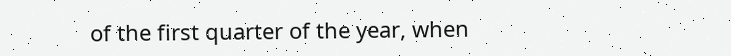of the first quarter of the year, when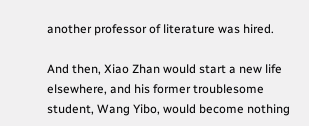another professor of literature was hired.

And then, Xiao Zhan would start a new life elsewhere, and his former troublesome student, Wang Yibo, would become nothing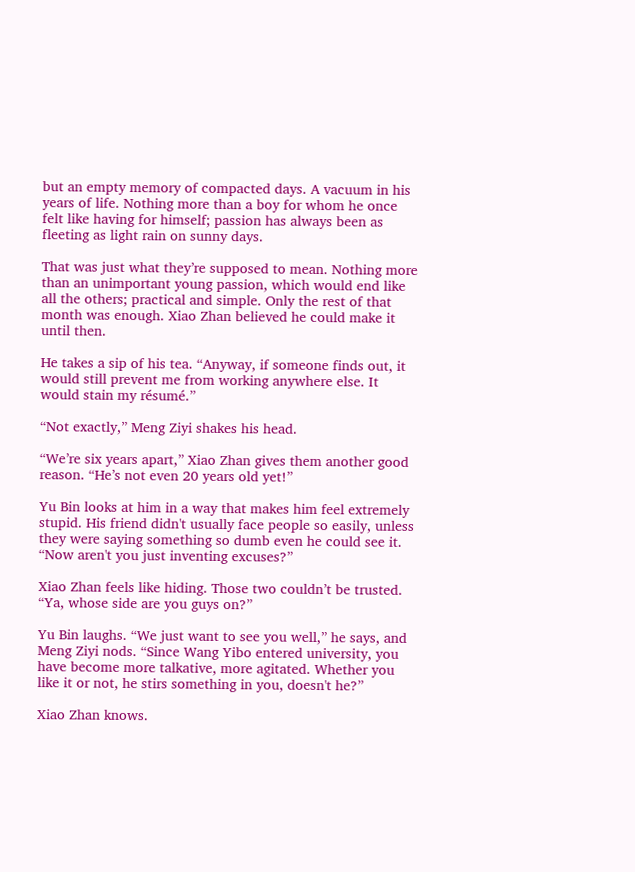but an empty memory of compacted days. A vacuum in his years of life. Nothing more than a boy for whom he once felt like having for himself; passion has always been as fleeting as light rain on sunny days.

That was just what they’re supposed to mean. Nothing more than an unimportant young passion, which would end like all the others; practical and simple. Only the rest of that month was enough. Xiao Zhan believed he could make it until then.

He takes a sip of his tea. “Anyway, if someone finds out, it would still prevent me from working anywhere else. It would stain my résumé.”

“Not exactly,” Meng Ziyi shakes his head.

“We’re six years apart,” Xiao Zhan gives them another good reason. “He’s not even 20 years old yet!”

Yu Bin looks at him in a way that makes him feel extremely stupid. His friend didn't usually face people so easily, unless they were saying something so dumb even he could see it. “Now aren't you just inventing excuses?”

Xiao Zhan feels like hiding. Those two couldn’t be trusted. “Ya, whose side are you guys on?”

Yu Bin laughs. “We just want to see you well,” he says, and Meng Ziyi nods. “Since Wang Yibo entered university, you have become more talkative, more agitated. Whether you like it or not, he stirs something in you, doesn't he?”

Xiao Zhan knows.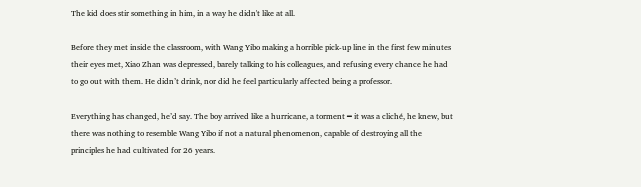The kid does stir something in him, in a way he didn't like at all.

Before they met inside the classroom, with Wang Yibo making a horrible pick-up line in the first few minutes their eyes met, Xiao Zhan was depressed, barely talking to his colleagues, and refusing every chance he had to go out with them. He didn’t drink, nor did he feel particularly affected being a professor.

Everything has changed, he’d say. The boy arrived like a hurricane, a torment ━ it was a cliché, he knew, but there was nothing to resemble Wang Yibo if not a natural phenomenon, capable of destroying all the principles he had cultivated for 26 years.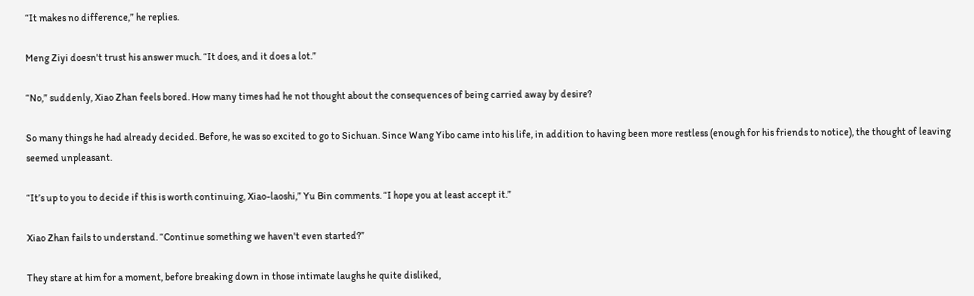“It makes no difference,” he replies.

Meng Ziyi doesn't trust his answer much. “It does, and it does a lot.”

“No,” suddenly, Xiao Zhan feels bored. How many times had he not thought about the consequences of being carried away by desire?

So many things he had already decided. Before, he was so excited to go to Sichuan. Since Wang Yibo came into his life, in addition to having been more restless (enough for his friends to notice), the thought of leaving seemed unpleasant.

“It’s up to you to decide if this is worth continuing, Xiao-laoshi,” Yu Bin comments. “I hope you at least accept it.”

Xiao Zhan fails to understand. “Continue something we haven't even started?”

They stare at him for a moment, before breaking down in those intimate laughs he quite disliked,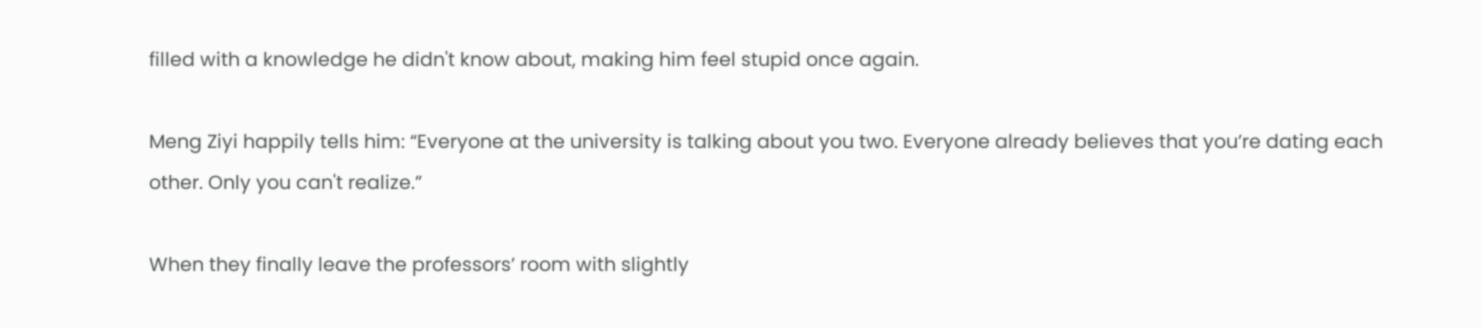filled with a knowledge he didn't know about, making him feel stupid once again.

Meng Ziyi happily tells him: “Everyone at the university is talking about you two. Everyone already believes that you’re dating each other. Only you can't realize.”

When they finally leave the professors’ room with slightly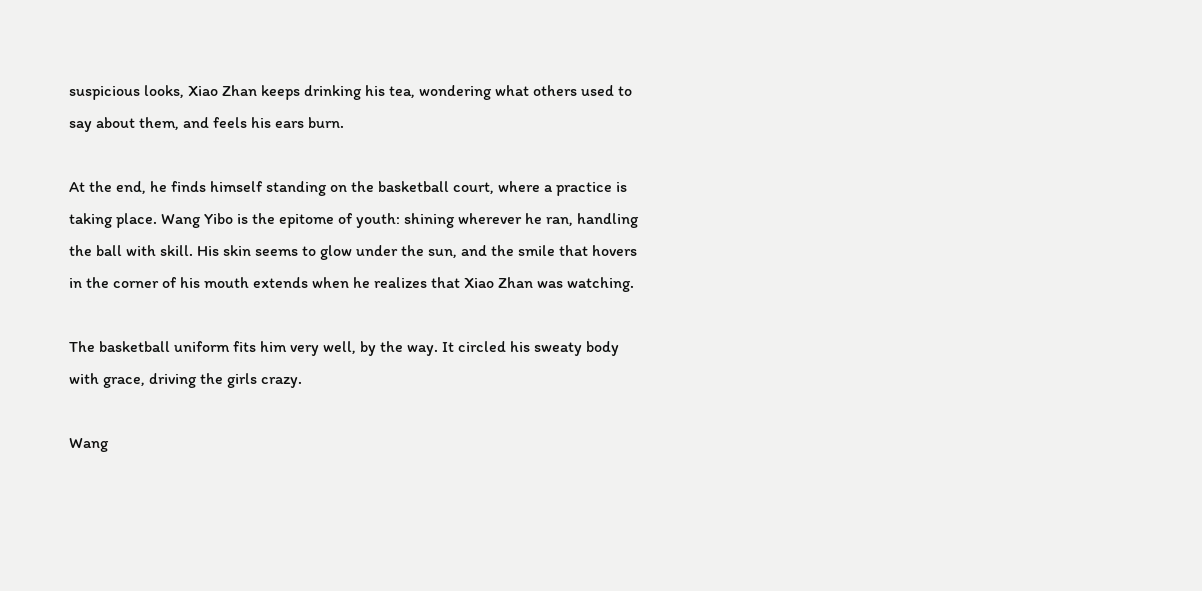suspicious looks, Xiao Zhan keeps drinking his tea, wondering what others used to say about them, and feels his ears burn.

At the end, he finds himself standing on the basketball court, where a practice is taking place. Wang Yibo is the epitome of youth: shining wherever he ran, handling the ball with skill. His skin seems to glow under the sun, and the smile that hovers in the corner of his mouth extends when he realizes that Xiao Zhan was watching.

The basketball uniform fits him very well, by the way. It circled his sweaty body with grace, driving the girls crazy.

Wang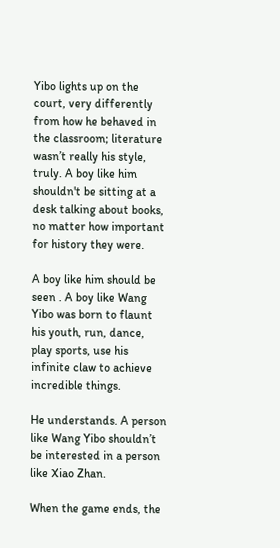Yibo lights up on the court, very differently from how he behaved in the classroom; literature wasn’t really his style, truly. A boy like him shouldn't be sitting at a desk talking about books, no matter how important for history they were.

A boy like him should be seen . A boy like Wang Yibo was born to flaunt his youth, run, dance, play sports, use his infinite claw to achieve incredible things.

He understands. A person like Wang Yibo shouldn’t be interested in a person like Xiao Zhan.

When the game ends, the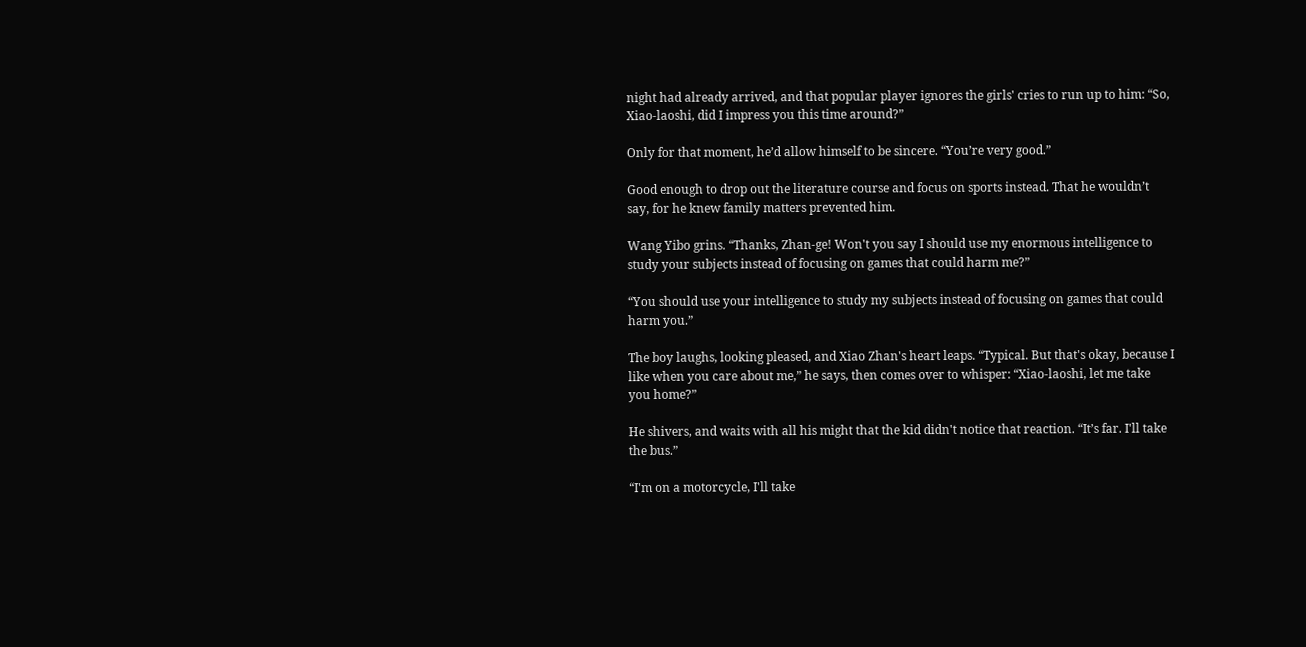night had already arrived, and that popular player ignores the girls' cries to run up to him: “So, Xiao-laoshi, did I impress you this time around?”

Only for that moment, he’d allow himself to be sincere. “You’re very good.”

Good enough to drop out the literature course and focus on sports instead. That he wouldn’t say, for he knew family matters prevented him.

Wang Yibo grins. “Thanks, Zhan-ge! Won't you say I should use my enormous intelligence to study your subjects instead of focusing on games that could harm me?”

“You should use your intelligence to study my subjects instead of focusing on games that could harm you.”

The boy laughs, looking pleased, and Xiao Zhan's heart leaps. “Typical. But that's okay, because I like when you care about me,” he says, then comes over to whisper: “Xiao-laoshi, let me take you home?”

He shivers, and waits with all his might that the kid didn't notice that reaction. “It’s far. I'll take the bus.”

“I'm on a motorcycle, I'll take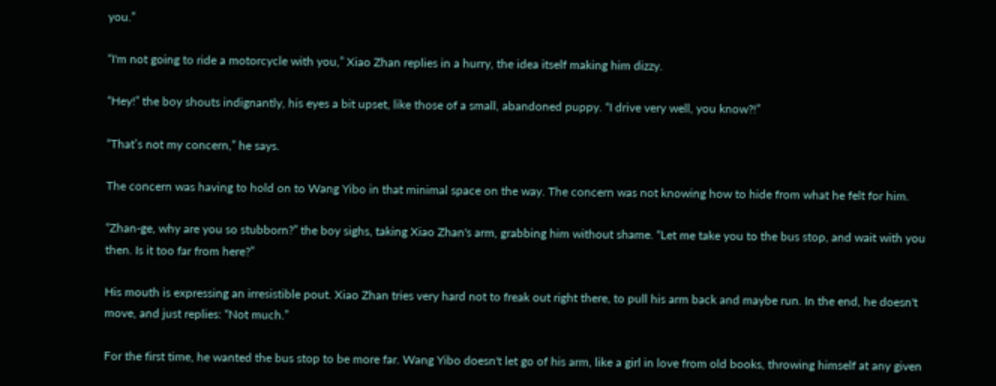you.”

“I'm not going to ride a motorcycle with you,” Xiao Zhan replies in a hurry, the idea itself making him dizzy.

“Hey!” the boy shouts indignantly, his eyes a bit upset, like those of a small, abandoned puppy. “I drive very well, you know?!”

“That’s not my concern,” he says.

The concern was having to hold on to Wang Yibo in that minimal space on the way. The concern was not knowing how to hide from what he felt for him.

“Zhan-ge, why are you so stubborn?” the boy sighs, taking Xiao Zhan's arm, grabbing him without shame. “Let me take you to the bus stop, and wait with you then. Is it too far from here?”

His mouth is expressing an irresistible pout. Xiao Zhan tries very hard not to freak out right there, to pull his arm back and maybe run. In the end, he doesn't move, and just replies: “Not much.”

For the first time, he wanted the bus stop to be more far. Wang Yibo doesn't let go of his arm, like a girl in love from old books, throwing himself at any given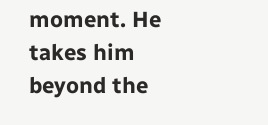moment. He takes him beyond the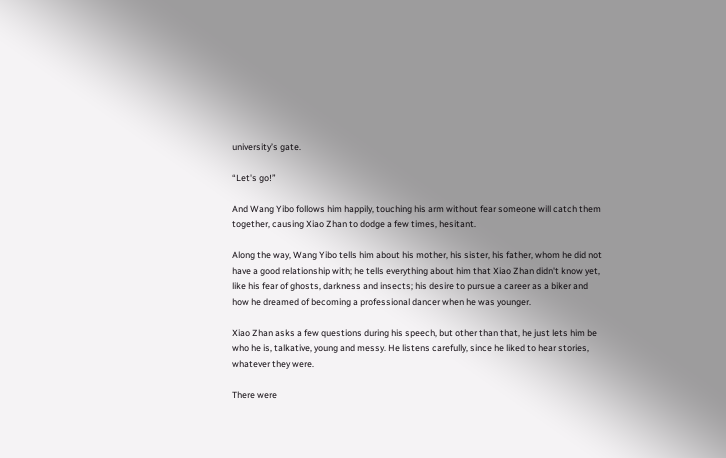university’s gate.

“Let's go!”

And Wang Yibo follows him happily, touching his arm without fear someone will catch them together, causing Xiao Zhan to dodge a few times, hesitant.

Along the way, Wang Yibo tells him about his mother, his sister, his father, whom he did not have a good relationship with; he tells everything about him that Xiao Zhan didn't know yet, like his fear of ghosts, darkness and insects; his desire to pursue a career as a biker and how he dreamed of becoming a professional dancer when he was younger.

Xiao Zhan asks a few questions during his speech, but other than that, he just lets him be who he is, talkative, young and messy. He listens carefully, since he liked to hear stories, whatever they were.

There were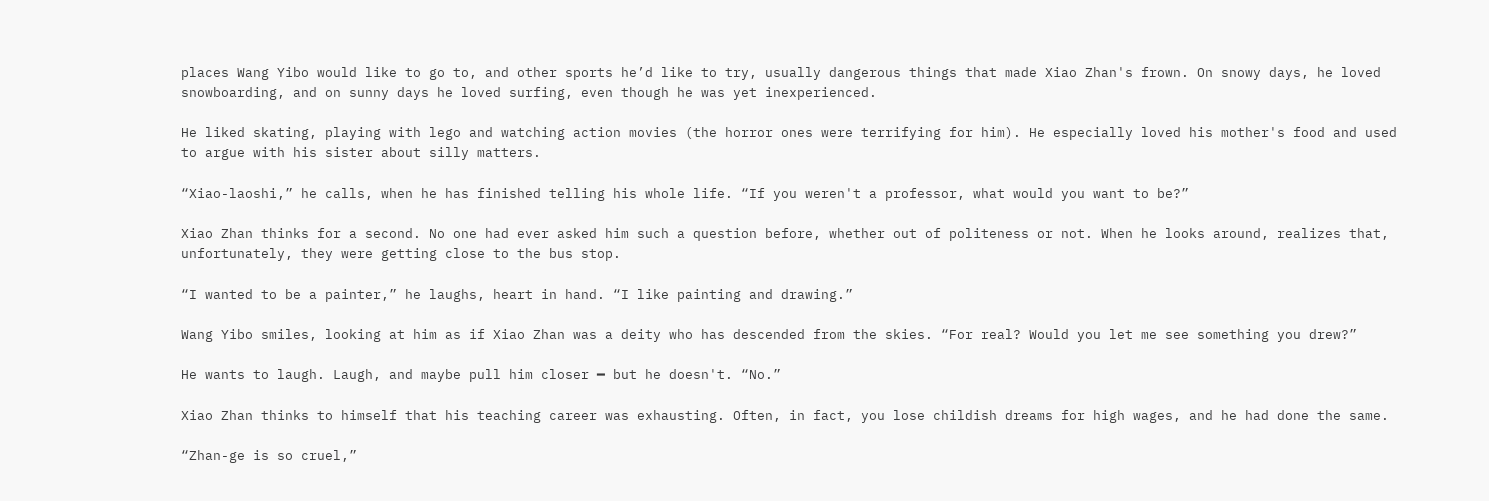places Wang Yibo would like to go to, and other sports he’d like to try, usually dangerous things that made Xiao Zhan's frown. On snowy days, he loved snowboarding, and on sunny days he loved surfing, even though he was yet inexperienced.

He liked skating, playing with lego and watching action movies (the horror ones were terrifying for him). He especially loved his mother's food and used to argue with his sister about silly matters.

“Xiao-laoshi,” he calls, when he has finished telling his whole life. “If you weren't a professor, what would you want to be?”

Xiao Zhan thinks for a second. No one had ever asked him such a question before, whether out of politeness or not. When he looks around, realizes that, unfortunately, they were getting close to the bus stop.

“I wanted to be a painter,” he laughs, heart in hand. “I like painting and drawing.”

Wang Yibo smiles, looking at him as if Xiao Zhan was a deity who has descended from the skies. “For real? Would you let me see something you drew?”

He wants to laugh. Laugh, and maybe pull him closer ━ but he doesn't. “No.”

Xiao Zhan thinks to himself that his teaching career was exhausting. Often, in fact, you lose childish dreams for high wages, and he had done the same.

“Zhan-ge is so cruel,”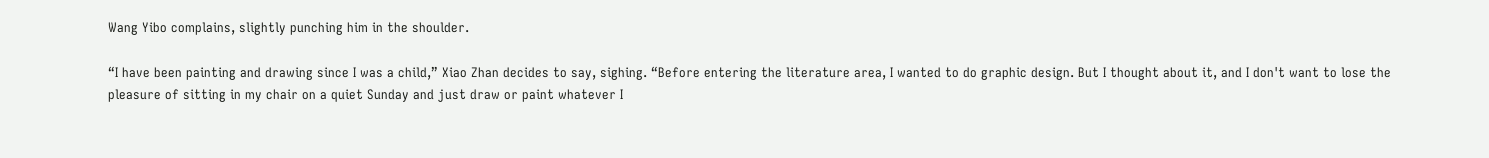Wang Yibo complains, slightly punching him in the shoulder.

“I have been painting and drawing since I was a child,” Xiao Zhan decides to say, sighing. “Before entering the literature area, I wanted to do graphic design. But I thought about it, and I don't want to lose the pleasure of sitting in my chair on a quiet Sunday and just draw or paint whatever I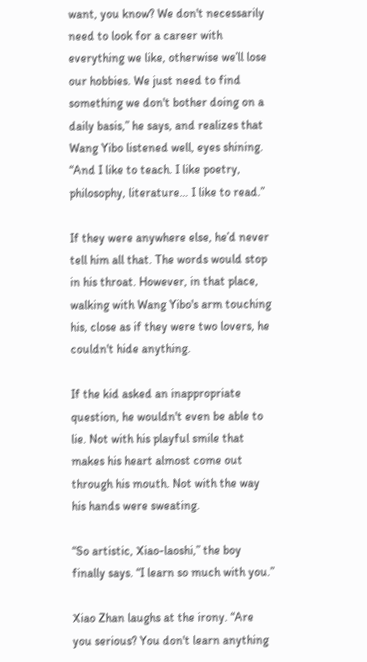want, you know? We don't necessarily need to look for a career with everything we like, otherwise we’ll lose our hobbies. We just need to find something we don't bother doing on a daily basis,” he says, and realizes that Wang Yibo listened well, eyes shining. “And I like to teach. I like poetry, philosophy, literature… I like to read.”

If they were anywhere else, he’d never tell him all that. The words would stop in his throat. However, in that place, walking with Wang Yibo's arm touching his, close as if they were two lovers, he couldn't hide anything.

If the kid asked an inappropriate question, he wouldn't even be able to lie. Not with his playful smile that makes his heart almost come out through his mouth. Not with the way his hands were sweating.

“So artistic, Xiao-laoshi,” the boy finally says. “I learn so much with you.”

Xiao Zhan laughs at the irony. “Are you serious? You don't learn anything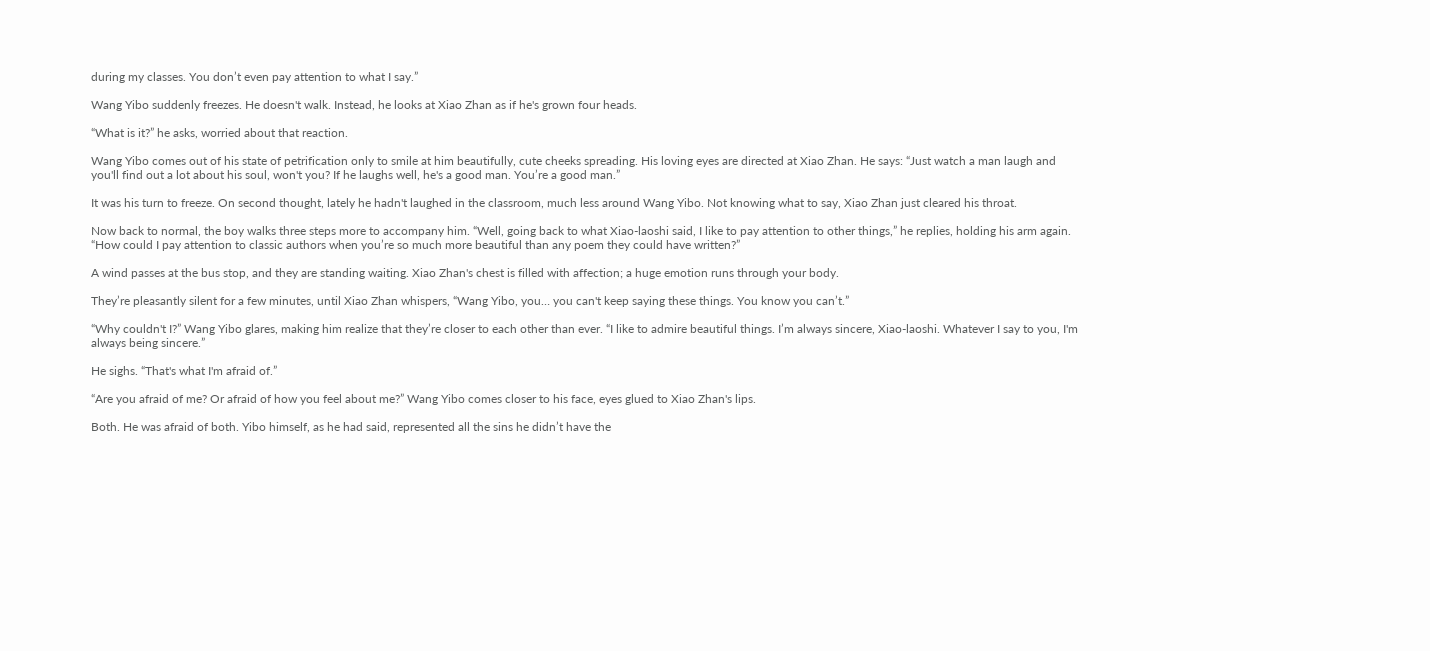during my classes. You don’t even pay attention to what I say.”

Wang Yibo suddenly freezes. He doesn't walk. Instead, he looks at Xiao Zhan as if he's grown four heads.

“What is it?” he asks, worried about that reaction.

Wang Yibo comes out of his state of petrification only to smile at him beautifully, cute cheeks spreading. His loving eyes are directed at Xiao Zhan. He says: “Just watch a man laugh and you'll find out a lot about his soul, won't you? If he laughs well, he's a good man. You’re a good man.”

It was his turn to freeze. On second thought, lately he hadn't laughed in the classroom, much less around Wang Yibo. Not knowing what to say, Xiao Zhan just cleared his throat.

Now back to normal, the boy walks three steps more to accompany him. “Well, going back to what Xiao-laoshi said, I like to pay attention to other things,” he replies, holding his arm again. “How could I pay attention to classic authors when you’re so much more beautiful than any poem they could have written?”

A wind passes at the bus stop, and they are standing waiting. Xiao Zhan's chest is filled with affection; a huge emotion runs through your body.

They’re pleasantly silent for a few minutes, until Xiao Zhan whispers, “Wang Yibo, you… you can't keep saying these things. You know you can’t.”

“Why couldn't I?” Wang Yibo glares, making him realize that they’re closer to each other than ever. “I like to admire beautiful things. I’m always sincere, Xiao-laoshi. Whatever I say to you, I'm always being sincere.”

He sighs. “That's what I'm afraid of.”

“Are you afraid of me? Or afraid of how you feel about me?” Wang Yibo comes closer to his face, eyes glued to Xiao Zhan's lips.

Both. He was afraid of both. Yibo himself, as he had said, represented all the sins he didn’t have the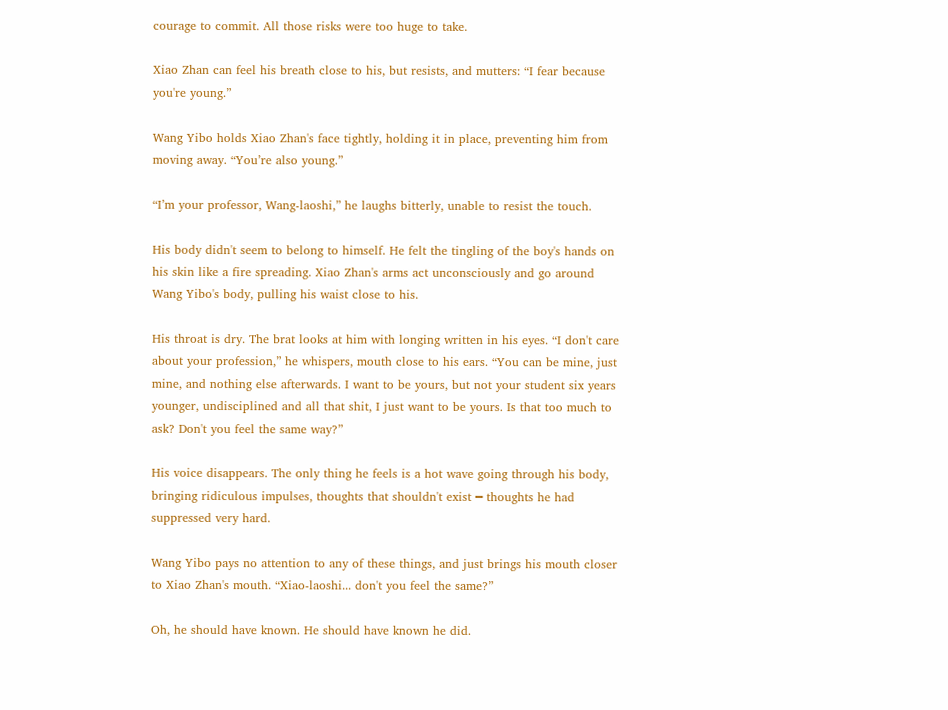courage to commit. All those risks were too huge to take.

Xiao Zhan can feel his breath close to his, but resists, and mutters: “I fear because you're young.”

Wang Yibo holds Xiao Zhan's face tightly, holding it in place, preventing him from moving away. “You’re also young.”

“I’m your professor, Wang-laoshi,” he laughs bitterly, unable to resist the touch.

His body didn't seem to belong to himself. He felt the tingling of the boy's hands on his skin like a fire spreading. Xiao Zhan's arms act unconsciously and go around Wang Yibo's body, pulling his waist close to his.

His throat is dry. The brat looks at him with longing written in his eyes. “I don't care about your profession,” he whispers, mouth close to his ears. “You can be mine, just mine, and nothing else afterwards. I want to be yours, but not your student six years younger, undisciplined and all that shit, I just want to be yours. Is that too much to ask? Don't you feel the same way?”

His voice disappears. The only thing he feels is a hot wave going through his body, bringing ridiculous impulses, thoughts that shouldn't exist ━ thoughts he had suppressed very hard.

Wang Yibo pays no attention to any of these things, and just brings his mouth closer to Xiao Zhan's mouth. “Xiao-laoshi... don't you feel the same?”

Oh, he should have known. He should have known he did.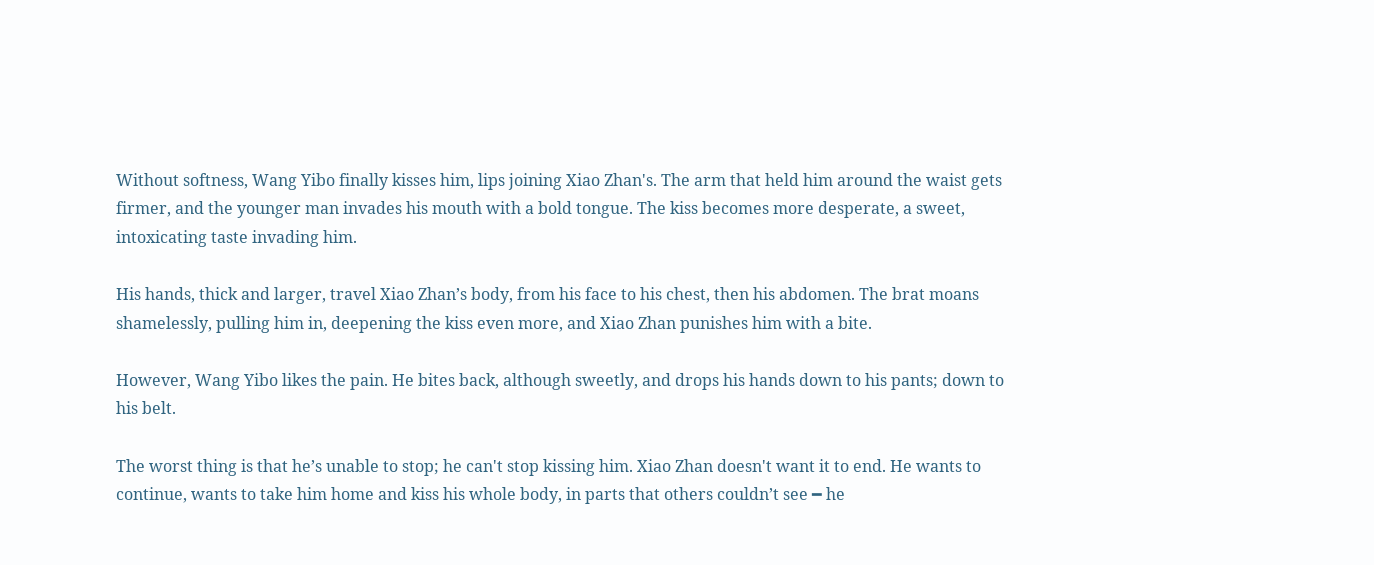Without softness, Wang Yibo finally kisses him, lips joining Xiao Zhan's. The arm that held him around the waist gets firmer, and the younger man invades his mouth with a bold tongue. The kiss becomes more desperate, a sweet, intoxicating taste invading him.

His hands, thick and larger, travel Xiao Zhan’s body, from his face to his chest, then his abdomen. The brat moans shamelessly, pulling him in, deepening the kiss even more, and Xiao Zhan punishes him with a bite.

However, Wang Yibo likes the pain. He bites back, although sweetly, and drops his hands down to his pants; down to his belt.

The worst thing is that he’s unable to stop; he can't stop kissing him. Xiao Zhan doesn't want it to end. He wants to continue, wants to take him home and kiss his whole body, in parts that others couldn’t see ━ he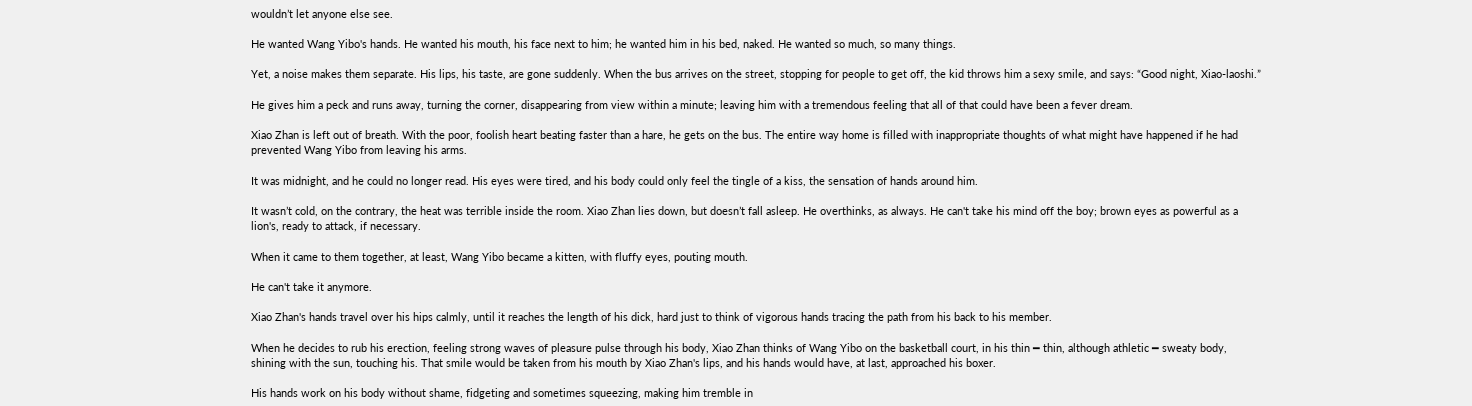wouldn’t let anyone else see.

He wanted Wang Yibo's hands. He wanted his mouth, his face next to him; he wanted him in his bed, naked. He wanted so much, so many things.

Yet, a noise makes them separate. His lips, his taste, are gone suddenly. When the bus arrives on the street, stopping for people to get off, the kid throws him a sexy smile, and says: “Good night, Xiao-laoshi.”

He gives him a peck and runs away, turning the corner, disappearing from view within a minute; leaving him with a tremendous feeling that all of that could have been a fever dream.

Xiao Zhan is left out of breath. With the poor, foolish heart beating faster than a hare, he gets on the bus. The entire way home is filled with inappropriate thoughts of what might have happened if he had prevented Wang Yibo from leaving his arms.

It was midnight, and he could no longer read. His eyes were tired, and his body could only feel the tingle of a kiss, the sensation of hands around him.

It wasn’t cold, on the contrary, the heat was terrible inside the room. Xiao Zhan lies down, but doesn’t fall asleep. He overthinks, as always. He can't take his mind off the boy; brown eyes as powerful as a lion's, ready to attack, if necessary.

When it came to them together, at least, Wang Yibo became a kitten, with fluffy eyes, pouting mouth.

He can't take it anymore.

Xiao Zhan's hands travel over his hips calmly, until it reaches the length of his dick, hard just to think of vigorous hands tracing the path from his back to his member.

When he decides to rub his erection, feeling strong waves of pleasure pulse through his body, Xiao Zhan thinks of Wang Yibo on the basketball court, in his thin ━ thin, although athletic ━ sweaty body, shining with the sun, touching his. That smile would be taken from his mouth by Xiao Zhan's lips, and his hands would have, at last, approached his boxer.

His hands work on his body without shame, fidgeting and sometimes squeezing, making him tremble in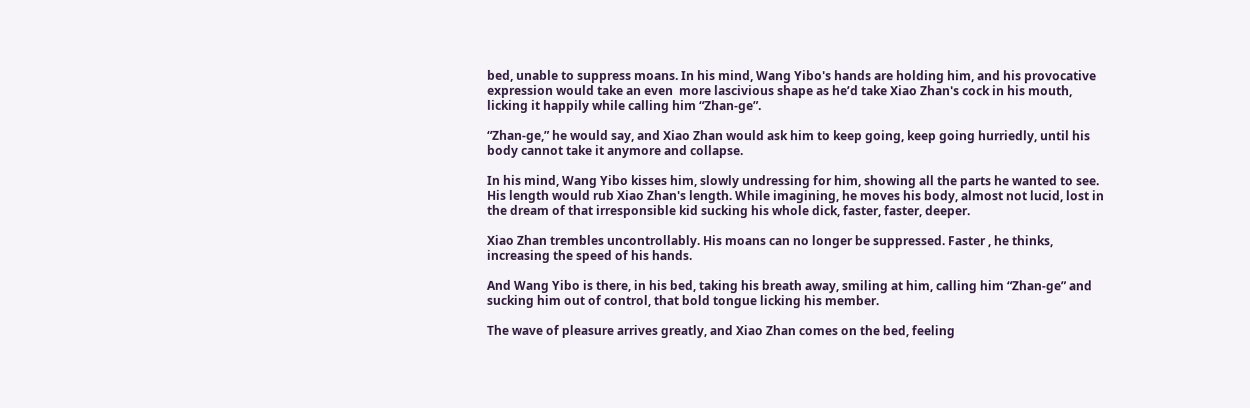bed, unable to suppress moans. In his mind, Wang Yibo's hands are holding him, and his provocative expression would take an even  more lascivious shape as he’d take Xiao Zhan's cock in his mouth, licking it happily while calling him “Zhan-ge”.

“Zhan-ge,” he would say, and Xiao Zhan would ask him to keep going, keep going hurriedly, until his body cannot take it anymore and collapse.

In his mind, Wang Yibo kisses him, slowly undressing for him, showing all the parts he wanted to see. His length would rub Xiao Zhan's length. While imagining, he moves his body, almost not lucid, lost in the dream of that irresponsible kid sucking his whole dick, faster, faster, deeper.

Xiao Zhan trembles uncontrollably. His moans can no longer be suppressed. Faster , he thinks, increasing the speed of his hands.

And Wang Yibo is there, in his bed, taking his breath away, smiling at him, calling him “Zhan-ge” and sucking him out of control, that bold tongue licking his member.

The wave of pleasure arrives greatly, and Xiao Zhan comes on the bed, feeling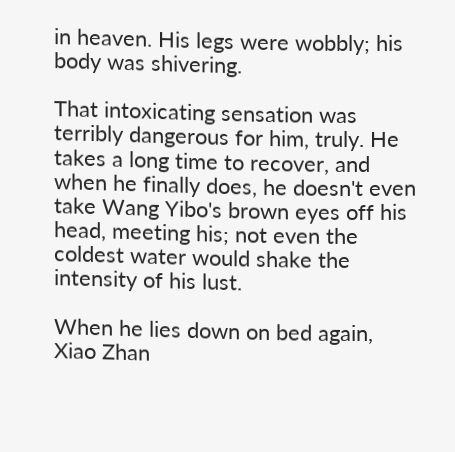in heaven. His legs were wobbly; his body was shivering.

That intoxicating sensation was terribly dangerous for him, truly. He takes a long time to recover, and when he finally does, he doesn't even take Wang Yibo's brown eyes off his head, meeting his; not even the coldest water would shake the intensity of his lust.

When he lies down on bed again, Xiao Zhan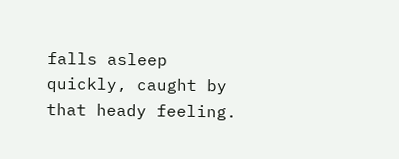falls asleep quickly, caught by that heady feeling.